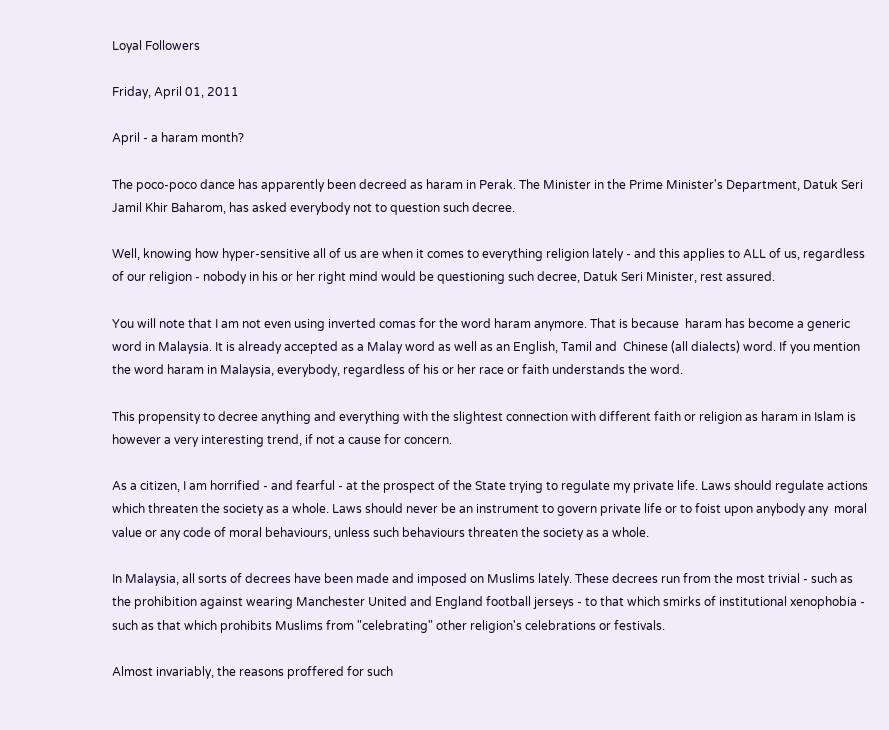Loyal Followers

Friday, April 01, 2011

April - a haram month?

The poco-poco dance has apparently been decreed as haram in Perak. The Minister in the Prime Minister's Department, Datuk Seri Jamil Khir Baharom, has asked everybody not to question such decree.

Well, knowing how hyper-sensitive all of us are when it comes to everything religion lately - and this applies to ALL of us, regardless of our religion - nobody in his or her right mind would be questioning such decree, Datuk Seri Minister, rest assured.

You will note that I am not even using inverted comas for the word haram anymore. That is because  haram has become a generic word in Malaysia. It is already accepted as a Malay word as well as an English, Tamil and  Chinese (all dialects) word. If you mention the word haram in Malaysia, everybody, regardless of his or her race or faith understands the word.

This propensity to decree anything and everything with the slightest connection with different faith or religion as haram in Islam is however a very interesting trend, if not a cause for concern.

As a citizen, I am horrified - and fearful - at the prospect of the State trying to regulate my private life. Laws should regulate actions which threaten the society as a whole. Laws should never be an instrument to govern private life or to foist upon anybody any  moral value or any code of moral behaviours, unless such behaviours threaten the society as a whole.

In Malaysia, all sorts of decrees have been made and imposed on Muslims lately. These decrees run from the most trivial - such as the prohibition against wearing Manchester United and England football jerseys - to that which smirks of institutional xenophobia - such as that which prohibits Muslims from "celebrating" other religion's celebrations or festivals.

Almost invariably, the reasons proffered for such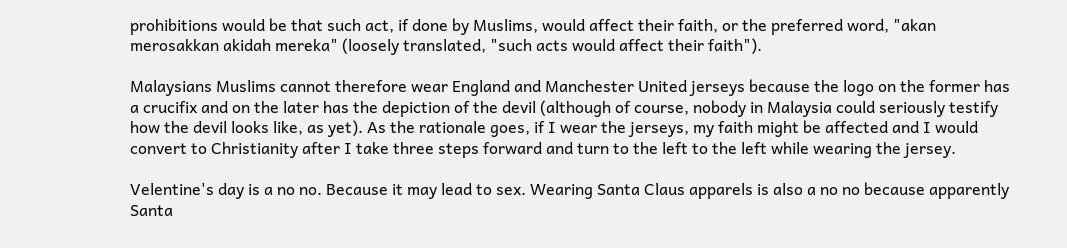prohibitions would be that such act, if done by Muslims, would affect their faith, or the preferred word, "akan merosakkan akidah mereka" (loosely translated, "such acts would affect their faith").

Malaysians Muslims cannot therefore wear England and Manchester United jerseys because the logo on the former has a crucifix and on the later has the depiction of the devil (although of course, nobody in Malaysia could seriously testify how the devil looks like, as yet). As the rationale goes, if I wear the jerseys, my faith might be affected and I would convert to Christianity after I take three steps forward and turn to the left to the left while wearing the jersey.

Velentine's day is a no no. Because it may lead to sex. Wearing Santa Claus apparels is also a no no because apparently Santa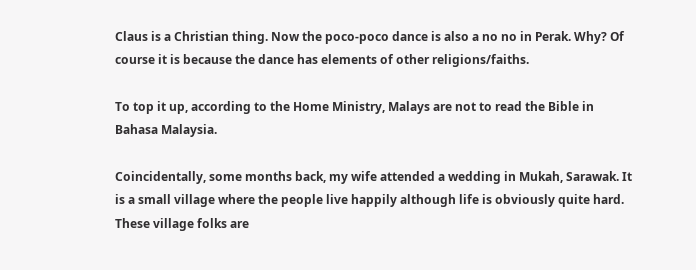Claus is a Christian thing. Now the poco-poco dance is also a no no in Perak. Why? Of course it is because the dance has elements of other religions/faiths.

To top it up, according to the Home Ministry, Malays are not to read the Bible in Bahasa Malaysia.

Coincidentally, some months back, my wife attended a wedding in Mukah, Sarawak. It is a small village where the people live happily although life is obviously quite hard. These village folks are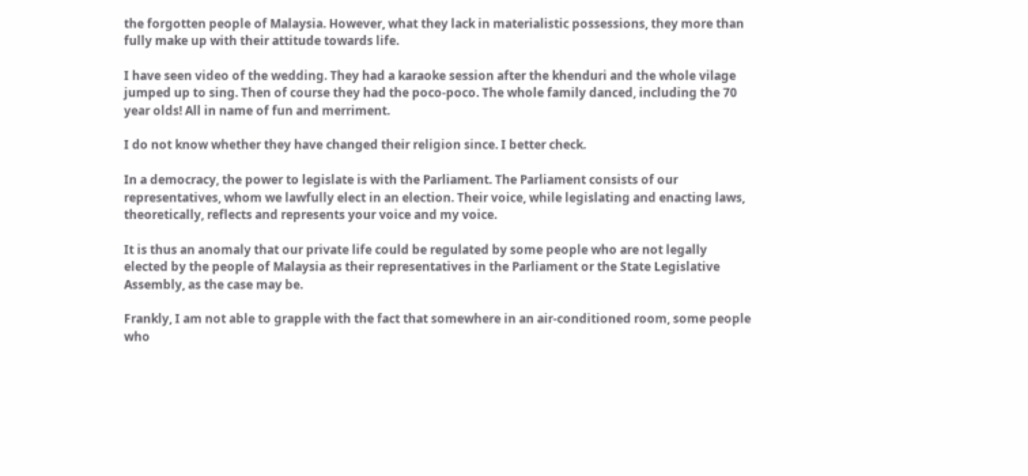the forgotten people of Malaysia. However, what they lack in materialistic possessions, they more than fully make up with their attitude towards life.

I have seen video of the wedding. They had a karaoke session after the khenduri and the whole vilage jumped up to sing. Then of course they had the poco-poco. The whole family danced, including the 70 year olds! All in name of fun and merriment.

I do not know whether they have changed their religion since. I better check.

In a democracy, the power to legislate is with the Parliament. The Parliament consists of our representatives, whom we lawfully elect in an election. Their voice, while legislating and enacting laws, theoretically, reflects and represents your voice and my voice.

It is thus an anomaly that our private life could be regulated by some people who are not legally elected by the people of Malaysia as their representatives in the Parliament or the State Legislative Assembly, as the case may be.

Frankly, I am not able to grapple with the fact that somewhere in an air-conditioned room, some people who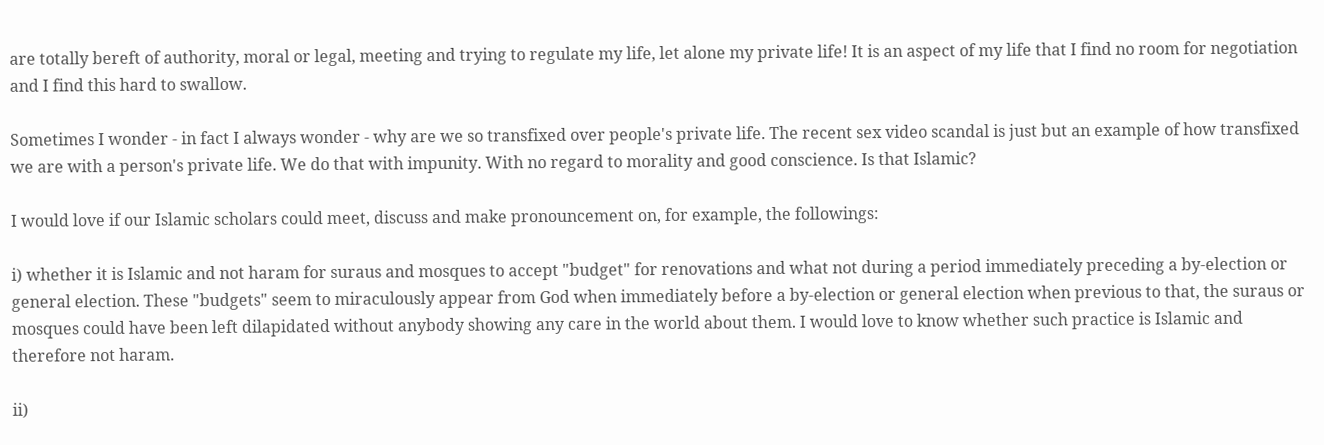are totally bereft of authority, moral or legal, meeting and trying to regulate my life, let alone my private life! It is an aspect of my life that I find no room for negotiation and I find this hard to swallow.

Sometimes I wonder - in fact I always wonder - why are we so transfixed over people's private life. The recent sex video scandal is just but an example of how transfixed we are with a person's private life. We do that with impunity. With no regard to morality and good conscience. Is that Islamic?

I would love if our Islamic scholars could meet, discuss and make pronouncement on, for example, the followings:

i) whether it is Islamic and not haram for suraus and mosques to accept "budget" for renovations and what not during a period immediately preceding a by-election or general election. These "budgets" seem to miraculously appear from God when immediately before a by-election or general election when previous to that, the suraus or mosques could have been left dilapidated without anybody showing any care in the world about them. I would love to know whether such practice is Islamic and therefore not haram.

ii)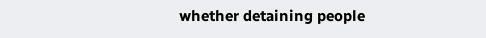whether detaining people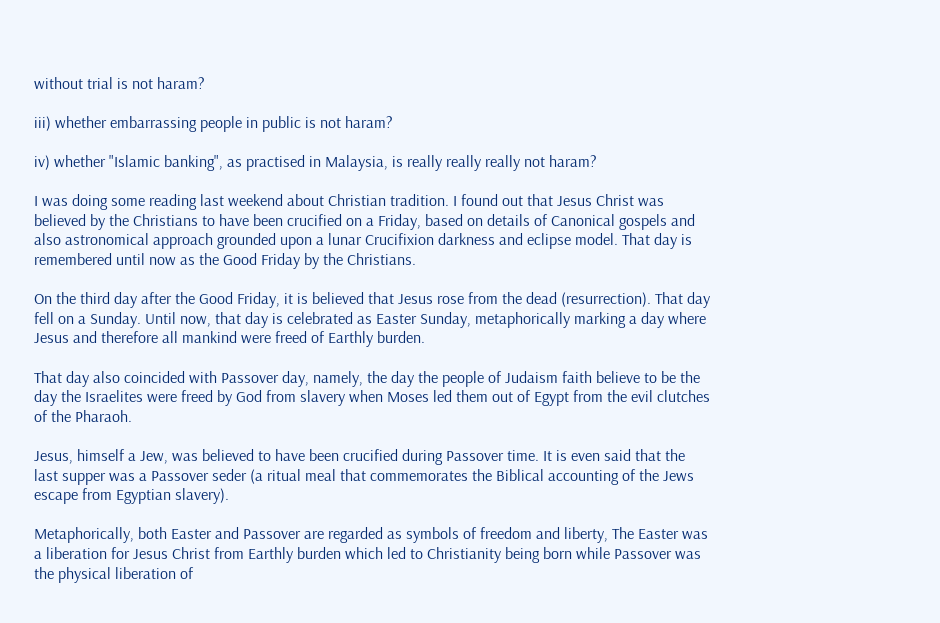without trial is not haram?

iii) whether embarrassing people in public is not haram?

iv) whether "Islamic banking", as practised in Malaysia, is really really really not haram?

I was doing some reading last weekend about Christian tradition. I found out that Jesus Christ was believed by the Christians to have been crucified on a Friday, based on details of Canonical gospels and also astronomical approach grounded upon a lunar Crucifixion darkness and eclipse model. That day is remembered until now as the Good Friday by the Christians.

On the third day after the Good Friday, it is believed that Jesus rose from the dead (resurrection). That day fell on a Sunday. Until now, that day is celebrated as Easter Sunday, metaphorically marking a day where Jesus and therefore all mankind were freed of Earthly burden.

That day also coincided with Passover day, namely, the day the people of Judaism faith believe to be the day the Israelites were freed by God from slavery when Moses led them out of Egypt from the evil clutches of the Pharaoh.

Jesus, himself a Jew, was believed to have been crucified during Passover time. It is even said that the last supper was a Passover seder (a ritual meal that commemorates the Biblical accounting of the Jews escape from Egyptian slavery).

Metaphorically, both Easter and Passover are regarded as symbols of freedom and liberty, The Easter was a liberation for Jesus Christ from Earthly burden which led to Christianity being born while Passover was the physical liberation of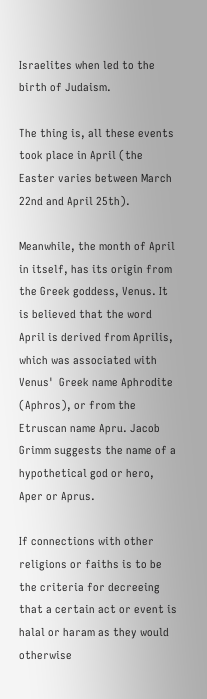Israelites when led to the birth of Judaism.

The thing is, all these events took place in April (the Easter varies between March 22nd and April 25th).

Meanwhile, the month of April in itself, has its origin from the Greek goddess, Venus. It is believed that the word April is derived from Aprilis, which was associated with Venus'  Greek name Aphrodite (Aphros), or from the Etruscan name Apru. Jacob Grimm suggests the name of a hypothetical god or hero, Aper or Aprus.

If connections with other religions or faiths is to be the criteria for decreeing that a certain act or event is halal or haram as they would otherwise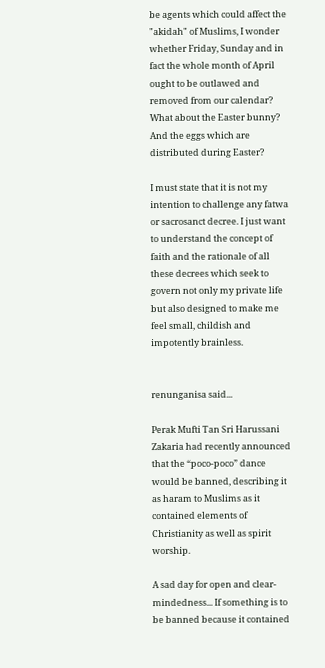be agents which could affect the "akidah" of Muslims, I wonder whether Friday, Sunday and in fact the whole month of April ought to be outlawed and removed from our calendar? What about the Easter bunny? And the eggs which are distributed during Easter?

I must state that it is not my intention to challenge any fatwa or sacrosanct decree. I just want to understand the concept of faith and the rationale of all these decrees which seek to govern not only my private life but also designed to make me feel small, childish and impotently brainless.


renunganisa said...

Perak Mufti Tan Sri Harussani Zakaria had recently announced that the “poco-poco” dance would be banned, describing it as haram to Muslims as it contained elements of Christianity as well as spirit worship.

A sad day for open and clear-mindedness... If something is to be banned because it contained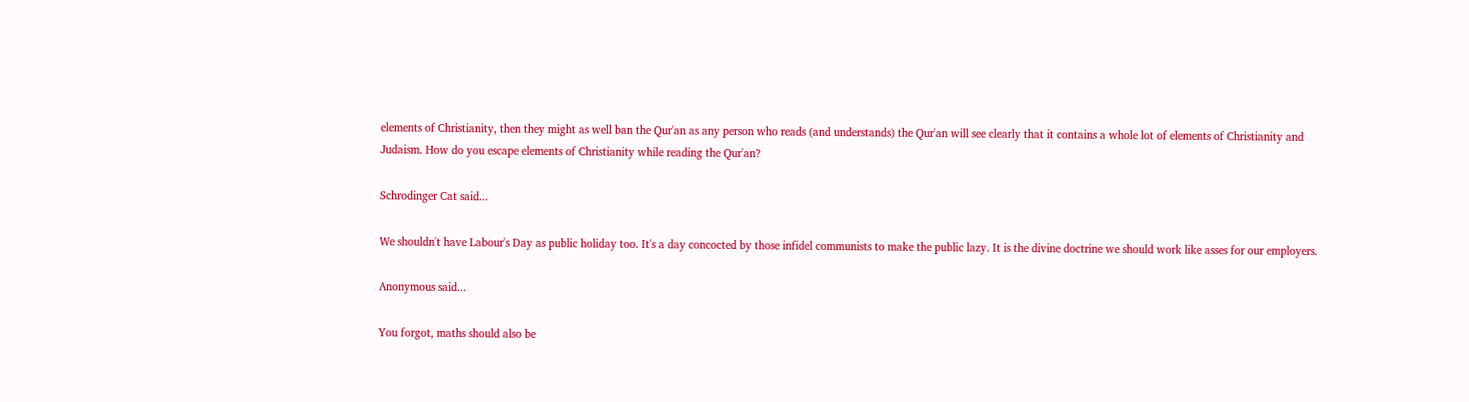elements of Christianity, then they might as well ban the Qur'an as any person who reads (and understands) the Qur'an will see clearly that it contains a whole lot of elements of Christianity and Judaism. How do you escape elements of Christianity while reading the Qur'an?

Schrodinger Cat said...

We shouldn't have Labour's Day as public holiday too. It's a day concocted by those infidel communists to make the public lazy. It is the divine doctrine we should work like asses for our employers.

Anonymous said...

You forgot, maths should also be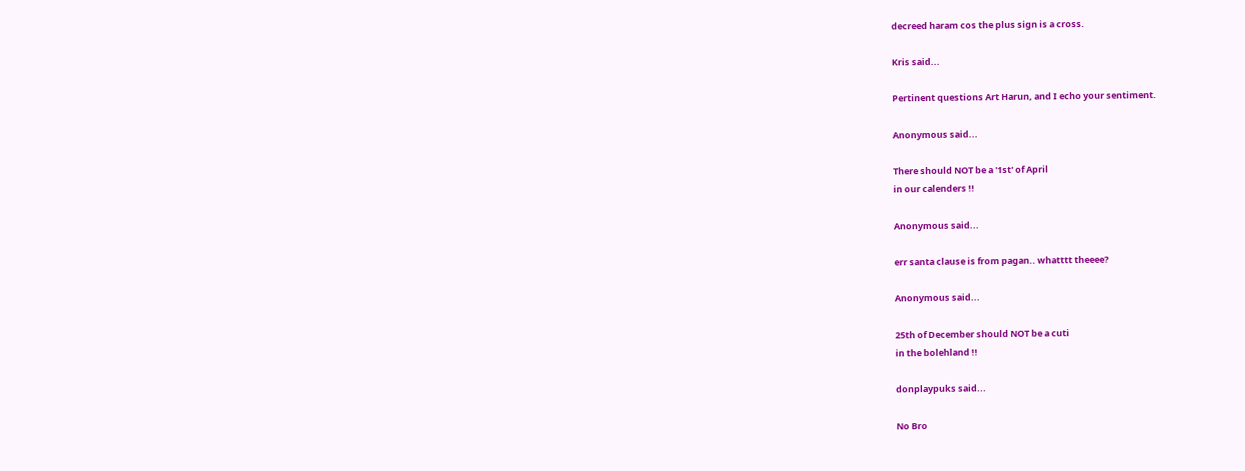decreed haram cos the plus sign is a cross.

Kris said...

Pertinent questions Art Harun, and I echo your sentiment.

Anonymous said...

There should NOT be a '1st' of April
in our calenders !!

Anonymous said...

err santa clause is from pagan.. whatttt theeee?

Anonymous said...

25th of December should NOT be a cuti
in the bolehland !!

donplaypuks said...

No Bro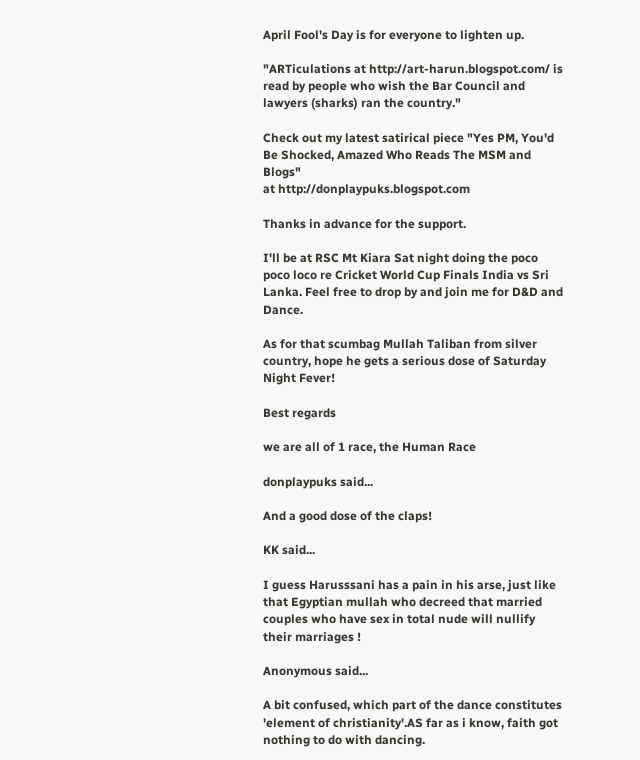April Fool's Day is for everyone to lighten up.

"ARTiculations at http://art-harun.blogspot.com/ is read by people who wish the Bar Council and lawyers (sharks) ran the country."

Check out my latest satirical piece "Yes PM, You'd Be Shocked, Amazed Who Reads The MSM and Blogs"
at http://donplaypuks.blogspot.com

Thanks in advance for the support.

I'll be at RSC Mt Kiara Sat night doing the poco poco loco re Cricket World Cup Finals India vs Sri Lanka. Feel free to drop by and join me for D&D and Dance.

As for that scumbag Mullah Taliban from silver country, hope he gets a serious dose of Saturday Night Fever!

Best regards

we are all of 1 race, the Human Race

donplaypuks said...

And a good dose of the claps!

KK said...

I guess Harusssani has a pain in his arse, just like that Egyptian mullah who decreed that married couples who have sex in total nude will nullify their marriages !

Anonymous said...

A bit confused, which part of the dance constitutes 'element of christianity'.AS far as i know, faith got nothing to do with dancing.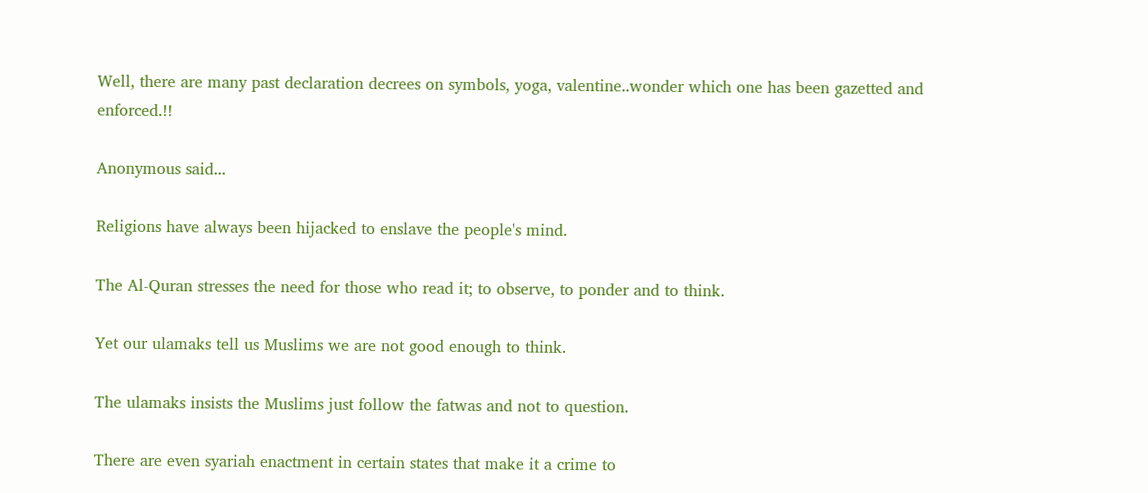Well, there are many past declaration decrees on symbols, yoga, valentine..wonder which one has been gazetted and enforced.!!

Anonymous said...

Religions have always been hijacked to enslave the people's mind.

The Al-Quran stresses the need for those who read it; to observe, to ponder and to think.

Yet our ulamaks tell us Muslims we are not good enough to think.

The ulamaks insists the Muslims just follow the fatwas and not to question.

There are even syariah enactment in certain states that make it a crime to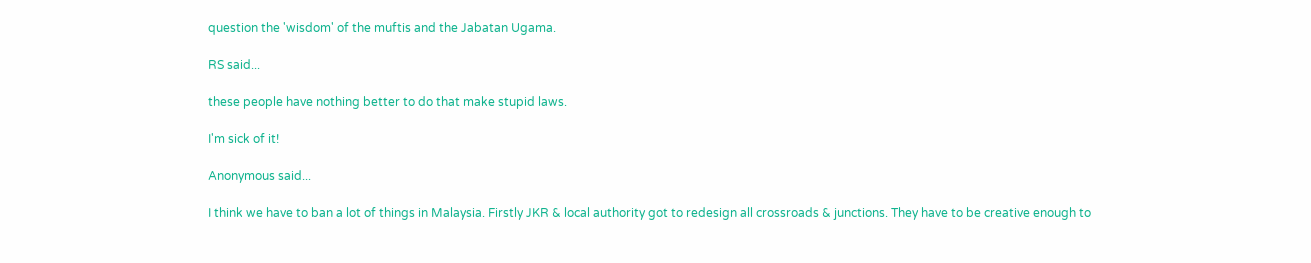question the 'wisdom' of the muftis and the Jabatan Ugama.

RS said...

these people have nothing better to do that make stupid laws.

I'm sick of it!

Anonymous said...

I think we have to ban a lot of things in Malaysia. Firstly JKR & local authority got to redesign all crossroads & junctions. They have to be creative enough to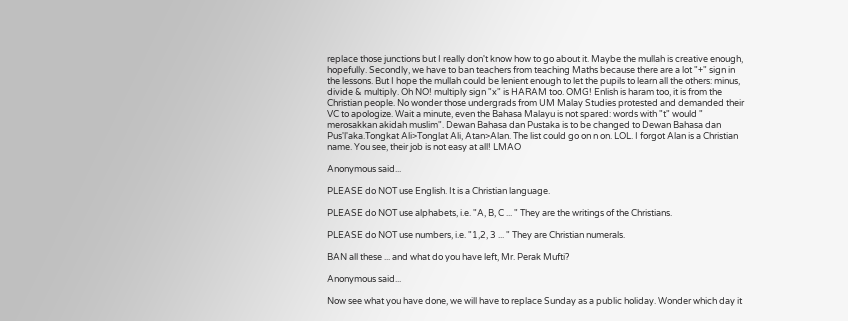replace those junctions but I really don't know how to go about it. Maybe the mullah is creative enough, hopefully. Secondly, we have to ban teachers from teaching Maths because there are a lot "+" sign in the lessons. But I hope the mullah could be lenient enough to let the pupils to learn all the others: minus, divide & multiply. Oh NO! multiply sign "x" is HARAM too. OMG! Enlish is haram too, it is from the Christian people. No wonder those undergrads from UM Malay Studies protested and demanded their VC to apologize. Wait a minute, even the Bahasa Malayu is not spared: words with "t" would " merosakkan akidah muslim". Dewan Bahasa dan Pustaka is to be changed to Dewan Bahasa dan Pus'l'aka.Tongkat Ali>Tonglat Ali, Atan>Alan. The list could go on n on. LOL. I forgot Alan is a Christian name. You see, their job is not easy at all! LMAO

Anonymous said...

PLEASE do NOT use English. It is a Christian language.

PLEASE do NOT use alphabets, i.e. "A, B, C ... " They are the writings of the Christians.

PLEASE do NOT use numbers, i.e. "1,2, 3 ... " They are Christian numerals.

BAN all these ... and what do you have left, Mr. Perak Mufti?

Anonymous said...

Now see what you have done, we will have to replace Sunday as a public holiday. Wonder which day it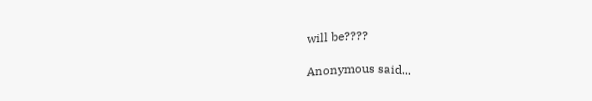will be????

Anonymous said...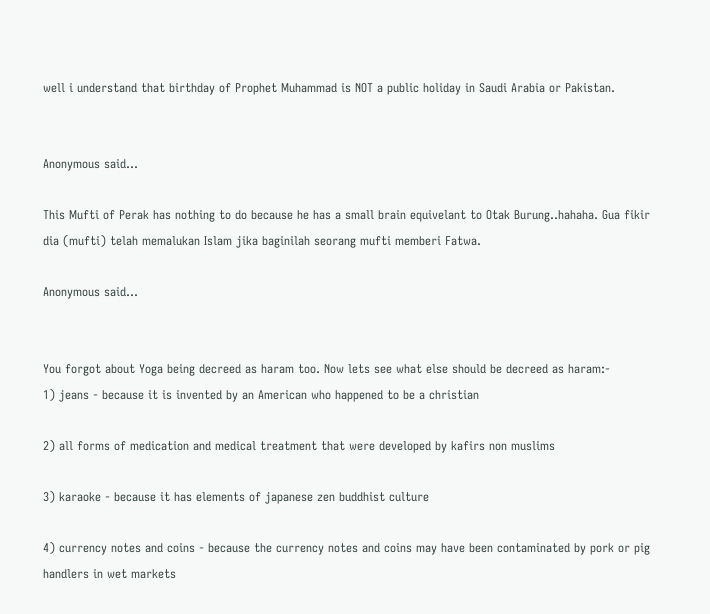well i understand that birthday of Prophet Muhammad is NOT a public holiday in Saudi Arabia or Pakistan.


Anonymous said...

This Mufti of Perak has nothing to do because he has a small brain equivelant to Otak Burung..hahaha. Gua fikir dia (mufti) telah memalukan Islam jika baginilah seorang mufti memberi Fatwa.

Anonymous said...


You forgot about Yoga being decreed as haram too. Now lets see what else should be decreed as haram:-
1) jeans - because it is invented by an American who happened to be a christian

2) all forms of medication and medical treatment that were developed by kafirs non muslims

3) karaoke - because it has elements of japanese zen buddhist culture

4) currency notes and coins - because the currency notes and coins may have been contaminated by pork or pig handlers in wet markets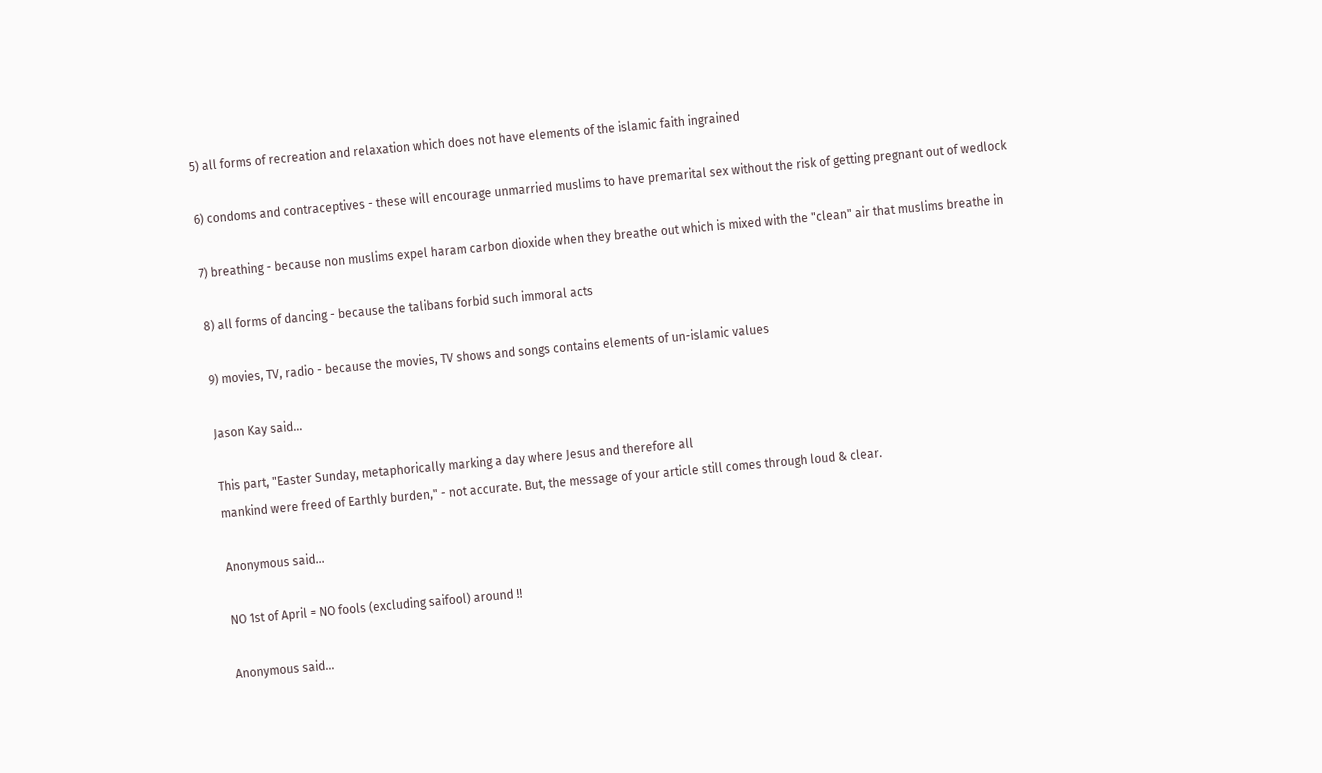5) all forms of recreation and relaxation which does not have elements of the islamic faith ingrained

6) condoms and contraceptives - these will encourage unmarried muslims to have premarital sex without the risk of getting pregnant out of wedlock

7) breathing - because non muslims expel haram carbon dioxide when they breathe out which is mixed with the "clean" air that muslims breathe in

8) all forms of dancing - because the talibans forbid such immoral acts

9) movies, TV, radio - because the movies, TV shows and songs contains elements of un-islamic values

Jason Kay said...

This part, "Easter Sunday, metaphorically marking a day where Jesus and therefore all
mankind were freed of Earthly burden," - not accurate. But, the message of your article still comes through loud & clear.

Anonymous said...

NO 1st of April = NO fools (excluding saifool) around !!

Anonymous said...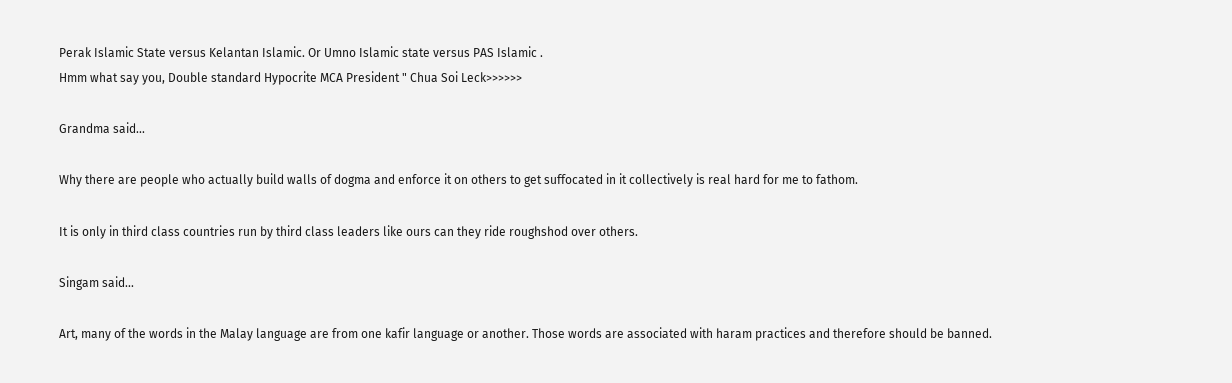Perak Islamic State versus Kelantan Islamic. Or Umno Islamic state versus PAS Islamic .
Hmm what say you, Double standard Hypocrite MCA President " Chua Soi Leck>>>>>>

Grandma said...

Why there are people who actually build walls of dogma and enforce it on others to get suffocated in it collectively is real hard for me to fathom.

It is only in third class countries run by third class leaders like ours can they ride roughshod over others.

Singam said...

Art, many of the words in the Malay language are from one kafir language or another. Those words are associated with haram practices and therefore should be banned.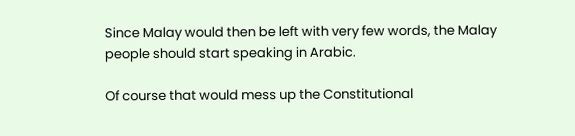Since Malay would then be left with very few words, the Malay people should start speaking in Arabic.

Of course that would mess up the Constitutional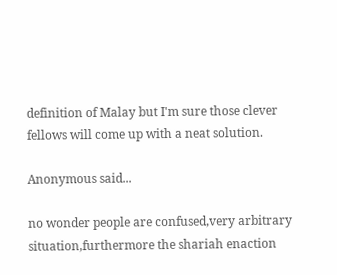definition of Malay but I'm sure those clever fellows will come up with a neat solution.

Anonymous said...

no wonder people are confused,very arbitrary situation,furthermore the shariah enaction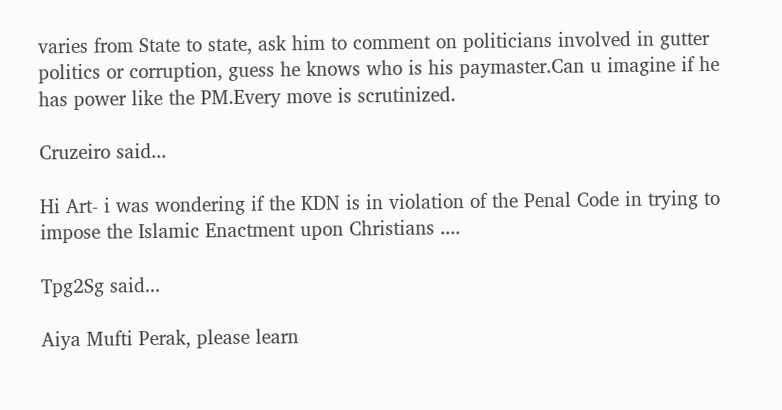varies from State to state, ask him to comment on politicians involved in gutter politics or corruption, guess he knows who is his paymaster.Can u imagine if he has power like the PM.Every move is scrutinized.

Cruzeiro said...

Hi Art- i was wondering if the KDN is in violation of the Penal Code in trying to impose the Islamic Enactment upon Christians ....

Tpg2Sg said...

Aiya Mufti Perak, please learn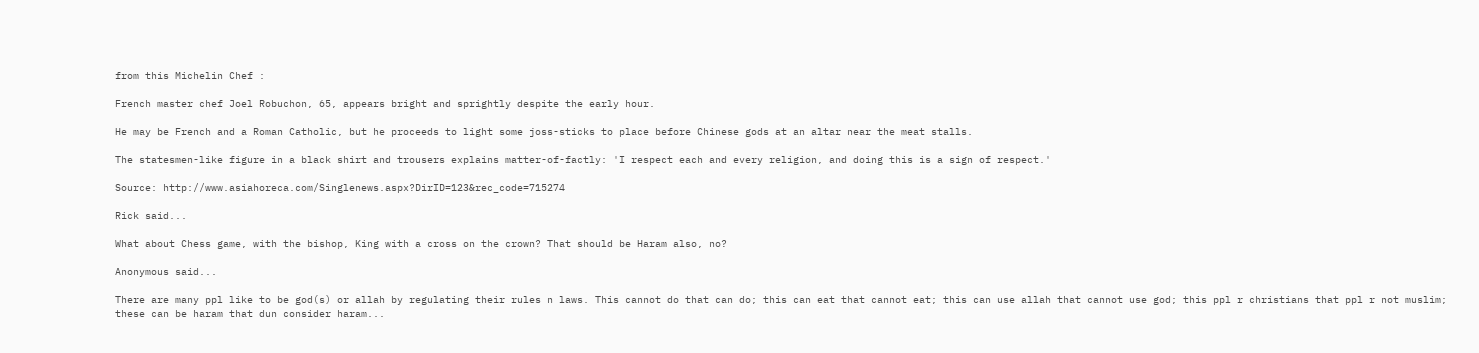from this Michelin Chef :

French master chef Joel Robuchon, 65, appears bright and sprightly despite the early hour.

He may be French and a Roman Catholic, but he proceeds to light some joss-sticks to place before Chinese gods at an altar near the meat stalls.

The statesmen-like figure in a black shirt and trousers explains matter-of-factly: 'I respect each and every religion, and doing this is a sign of respect.'

Source: http://www.asiahoreca.com/Singlenews.aspx?DirID=123&rec_code=715274

Rick said...

What about Chess game, with the bishop, King with a cross on the crown? That should be Haram also, no?

Anonymous said...

There are many ppl like to be god(s) or allah by regulating their rules n laws. This cannot do that can do; this can eat that cannot eat; this can use allah that cannot use god; this ppl r christians that ppl r not muslim; these can be haram that dun consider haram...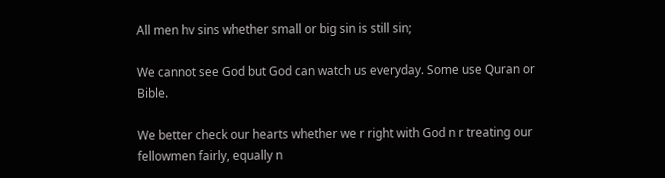All men hv sins whether small or big sin is still sin;

We cannot see God but God can watch us everyday. Some use Quran or Bible.

We better check our hearts whether we r right with God n r treating our fellowmen fairly, equally n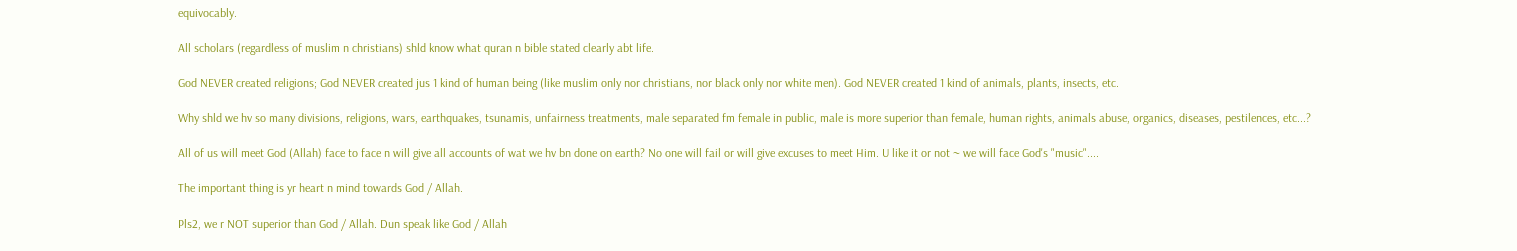equivocably.

All scholars (regardless of muslim n christians) shld know what quran n bible stated clearly abt life.

God NEVER created religions; God NEVER created jus 1 kind of human being (like muslim only nor christians, nor black only nor white men). God NEVER created 1 kind of animals, plants, insects, etc.

Why shld we hv so many divisions, religions, wars, earthquakes, tsunamis, unfairness treatments, male separated fm female in public, male is more superior than female, human rights, animals abuse, organics, diseases, pestilences, etc...?

All of us will meet God (Allah) face to face n will give all accounts of wat we hv bn done on earth? No one will fail or will give excuses to meet Him. U like it or not ~ we will face God's "music"....

The important thing is yr heart n mind towards God / Allah.

Pls2, we r NOT superior than God / Allah. Dun speak like God / Allah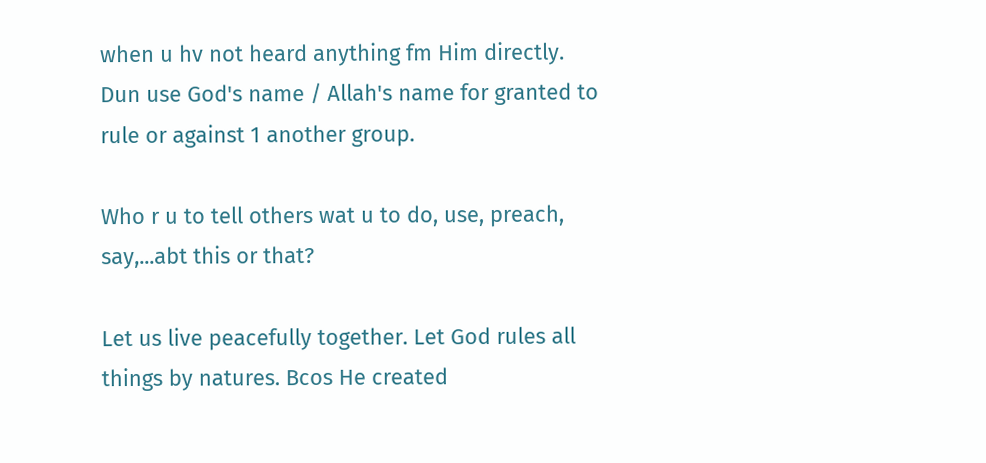when u hv not heard anything fm Him directly. Dun use God's name / Allah's name for granted to rule or against 1 another group.

Who r u to tell others wat u to do, use, preach, say,...abt this or that?

Let us live peacefully together. Let God rules all things by natures. Bcos He created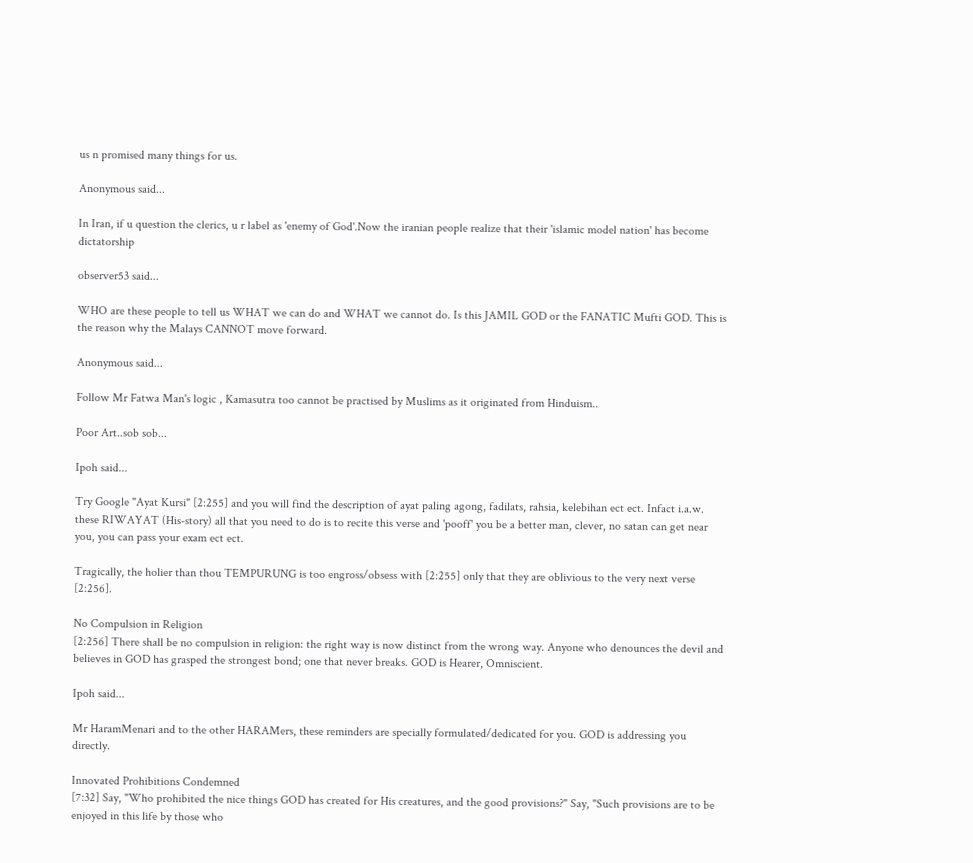us n promised many things for us.

Anonymous said...

In Iran, if u question the clerics, u r label as 'enemy of God'.Now the iranian people realize that their 'islamic model nation' has become dictatorship

observer53 said...

WHO are these people to tell us WHAT we can do and WHAT we cannot do. Is this JAMIL GOD or the FANATIC Mufti GOD. This is the reason why the Malays CANNOT move forward.

Anonymous said...

Follow Mr Fatwa Man's logic , Kamasutra too cannot be practised by Muslims as it originated from Hinduism..

Poor Art..sob sob...

Ipoh said...

Try Google "Ayat Kursi" [2:255] and you will find the description of ayat paling agong, fadilats, rahsia, kelebihan ect ect. Infact i.a.w. these RIWAYAT (His-story) all that you need to do is to recite this verse and 'pooff' you be a better man, clever, no satan can get near you, you can pass your exam ect ect.

Tragically, the holier than thou TEMPURUNG is too engross/obsess with [2:255] only that they are oblivious to the very next verse [2:256].

No Compulsion in Religion
[2:256] There shall be no compulsion in religion: the right way is now distinct from the wrong way. Anyone who denounces the devil and believes in GOD has grasped the strongest bond; one that never breaks. GOD is Hearer, Omniscient.

Ipoh said...

Mr HaramMenari and to the other HARAMers, these reminders are specially formulated/dedicated for you. GOD is addressing you directly.

Innovated Prohibitions Condemned
[7:32] Say, "Who prohibited the nice things GOD has created for His creatures, and the good provisions?" Say, "Such provisions are to be enjoyed in this life by those who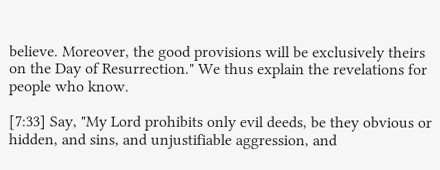believe. Moreover, the good provisions will be exclusively theirs on the Day of Resurrection." We thus explain the revelations for people who know.

[7:33] Say, "My Lord prohibits only evil deeds, be they obvious or hidden, and sins, and unjustifiable aggression, and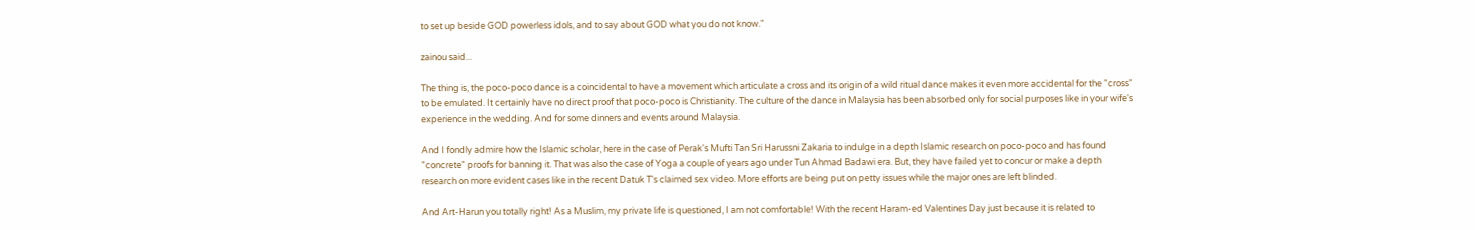to set up beside GOD powerless idols, and to say about GOD what you do not know."

zainou said...

The thing is, the poco-poco dance is a coincidental to have a movement which articulate a cross and its origin of a wild ritual dance makes it even more accidental for the "cross" to be emulated. It certainly have no direct proof that poco-poco is Christianity. The culture of the dance in Malaysia has been absorbed only for social purposes like in your wife's experience in the wedding. And for some dinners and events around Malaysia.

And I fondly admire how the Islamic scholar, here in the case of Perak's Mufti Tan Sri Harussni Zakaria to indulge in a depth Islamic research on poco-poco and has found "concrete" proofs for banning it. That was also the case of Yoga a couple of years ago under Tun Ahmad Badawi era. But, they have failed yet to concur or make a depth research on more evident cases like in the recent Datuk T's claimed sex video. More efforts are being put on petty issues while the major ones are left blinded.

And Art-Harun you totally right! As a Muslim, my private life is questioned, I am not comfortable! With the recent Haram-ed Valentines Day just because it is related to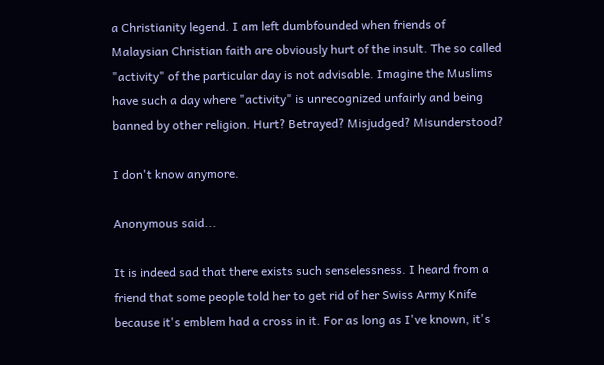a Christianity legend. I am left dumbfounded when friends of Malaysian Christian faith are obviously hurt of the insult. The so called "activity" of the particular day is not advisable. Imagine the Muslims have such a day where "activity" is unrecognized unfairly and being banned by other religion. Hurt? Betrayed? Misjudged? Misunderstood?

I don't know anymore.

Anonymous said...

It is indeed sad that there exists such senselessness. I heard from a friend that some people told her to get rid of her Swiss Army Knife because it's emblem had a cross in it. For as long as I've known, it's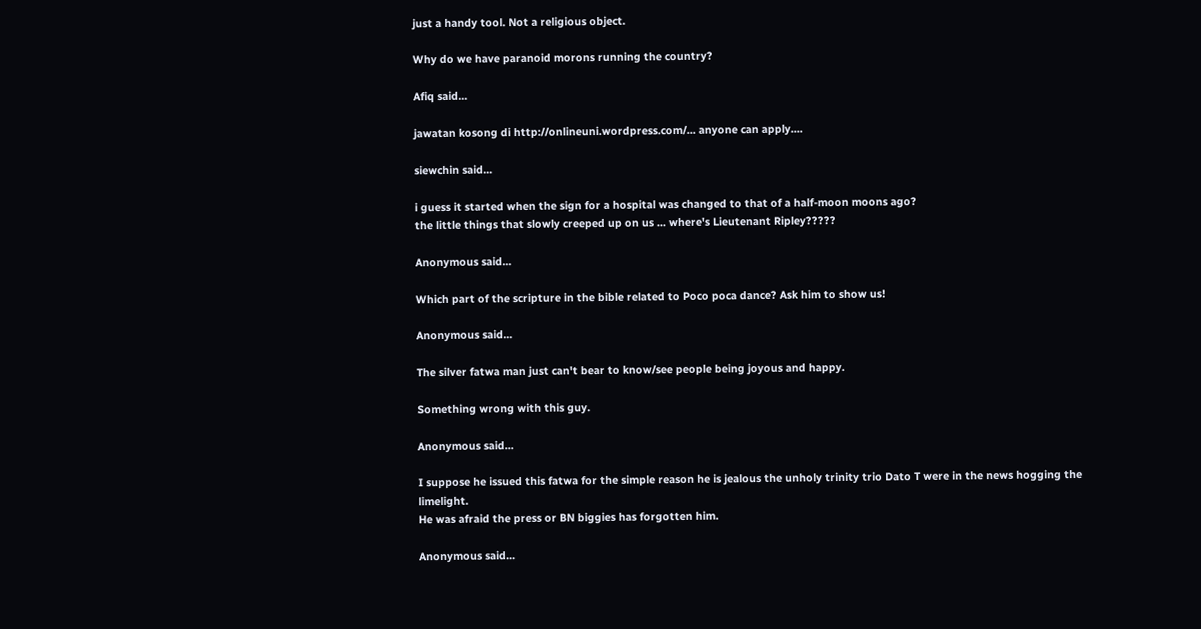just a handy tool. Not a religious object.

Why do we have paranoid morons running the country?

Afiq said...

jawatan kosong di http://onlineuni.wordpress.com/... anyone can apply....

siewchin said...

i guess it started when the sign for a hospital was changed to that of a half-moon moons ago?
the little things that slowly creeped up on us ... where's Lieutenant Ripley?????

Anonymous said...

Which part of the scripture in the bible related to Poco poca dance? Ask him to show us!

Anonymous said...

The silver fatwa man just can't bear to know/see people being joyous and happy.

Something wrong with this guy.

Anonymous said...

I suppose he issued this fatwa for the simple reason he is jealous the unholy trinity trio Dato T were in the news hogging the limelight.
He was afraid the press or BN biggies has forgotten him.

Anonymous said...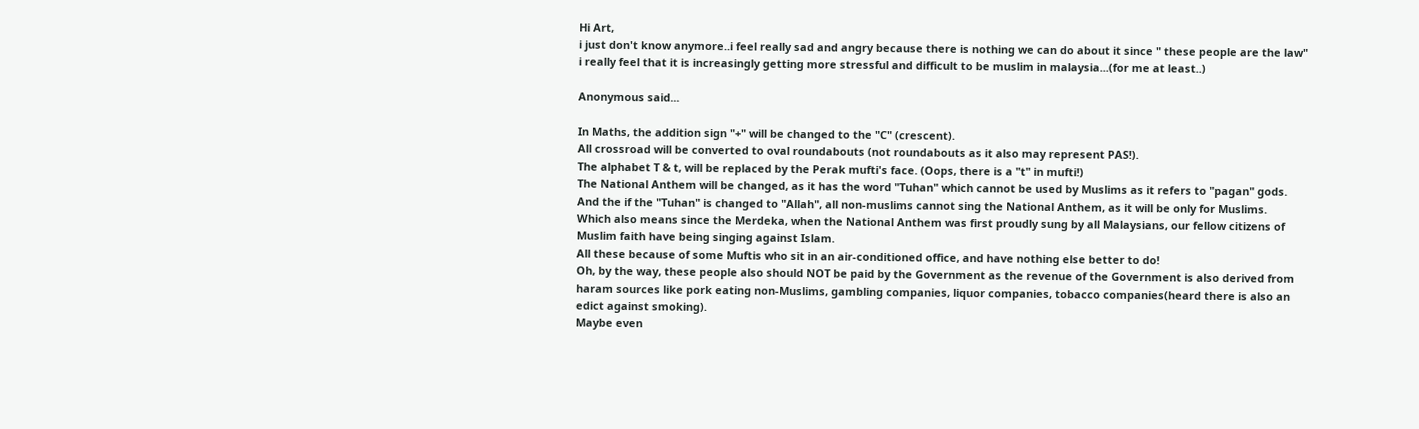Hi Art,
i just don't know anymore..i feel really sad and angry because there is nothing we can do about it since " these people are the law"
i really feel that it is increasingly getting more stressful and difficult to be muslim in malaysia...(for me at least..)

Anonymous said...

In Maths, the addition sign "+" will be changed to the "C" (crescent).
All crossroad will be converted to oval roundabouts (not roundabouts as it also may represent PAS!).
The alphabet T & t, will be replaced by the Perak mufti's face. (Oops, there is a "t" in mufti!)
The National Anthem will be changed, as it has the word "Tuhan" which cannot be used by Muslims as it refers to "pagan" gods.
And the if the "Tuhan" is changed to "Allah", all non-muslims cannot sing the National Anthem, as it will be only for Muslims.
Which also means since the Merdeka, when the National Anthem was first proudly sung by all Malaysians, our fellow citizens of Muslim faith have being singing against Islam.
All these because of some Muftis who sit in an air-conditioned office, and have nothing else better to do!
Oh, by the way, these people also should NOT be paid by the Government as the revenue of the Government is also derived from haram sources like pork eating non-Muslims, gambling companies, liquor companies, tobacco companies(heard there is also an edict against smoking).
Maybe even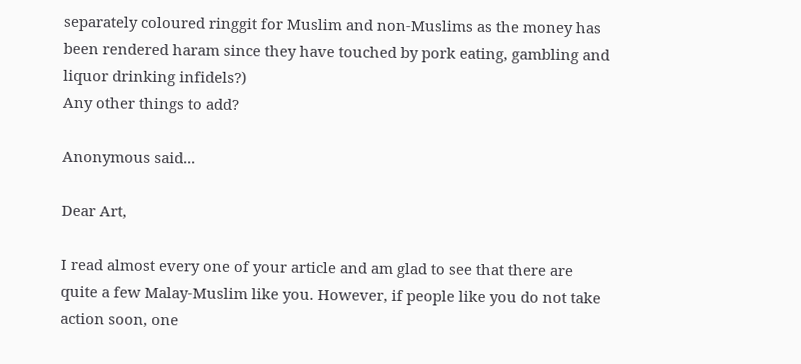separately coloured ringgit for Muslim and non-Muslims as the money has been rendered haram since they have touched by pork eating, gambling and liquor drinking infidels?)
Any other things to add?

Anonymous said...

Dear Art,

I read almost every one of your article and am glad to see that there are quite a few Malay-Muslim like you. However, if people like you do not take action soon, one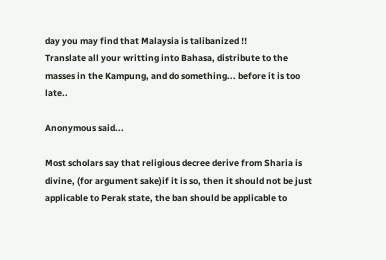day you may find that Malaysia is talibanized !!
Translate all your writting into Bahasa, distribute to the masses in the Kampung, and do something... before it is too late..

Anonymous said...

Most scholars say that religious decree derive from Sharia is divine, (for argument sake)if it is so, then it should not be just applicable to Perak state, the ban should be applicable to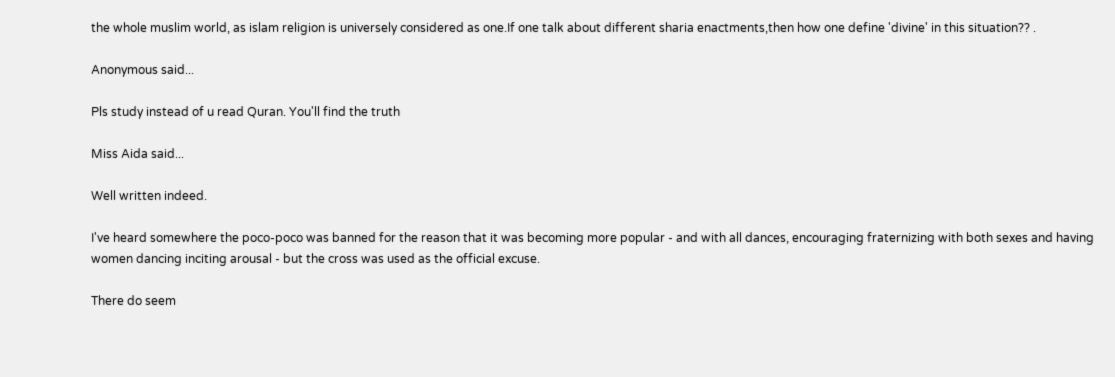the whole muslim world, as islam religion is universely considered as one.If one talk about different sharia enactments,then how one define 'divine' in this situation?? .

Anonymous said...

Pls study instead of u read Quran. You'll find the truth

Miss Aida said...

Well written indeed.

I've heard somewhere the poco-poco was banned for the reason that it was becoming more popular - and with all dances, encouraging fraternizing with both sexes and having women dancing inciting arousal - but the cross was used as the official excuse.

There do seem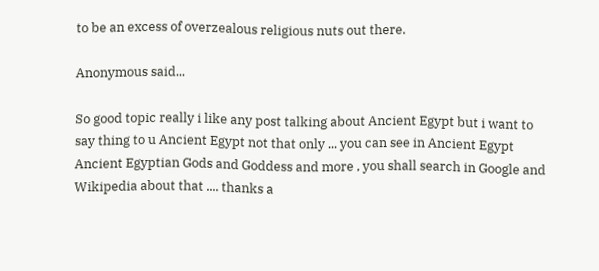to be an excess of overzealous religious nuts out there.

Anonymous said...

So good topic really i like any post talking about Ancient Egypt but i want to say thing to u Ancient Egypt not that only ... you can see in Ancient Egypt Ancient Egyptian Gods and Goddess and more , you shall search in Google and Wikipedia about that .... thanks a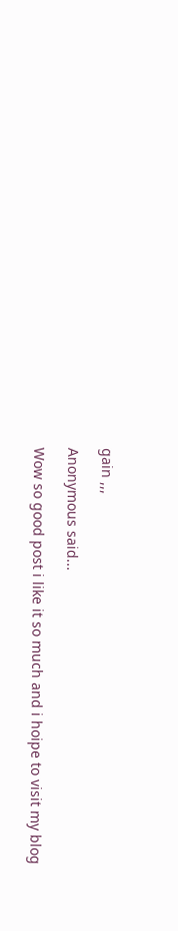gain ,,,

Anonymous said...

Wow so good post i like it so much and i hoipe to visit my blog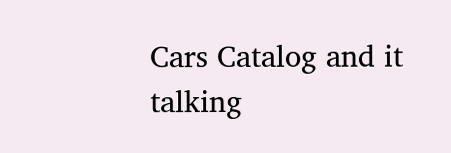Cars Catalog and it talking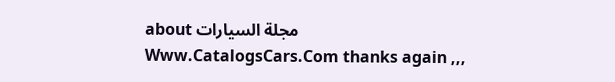about مجلة السيارات Www.CatalogsCars.Com thanks again ,,,